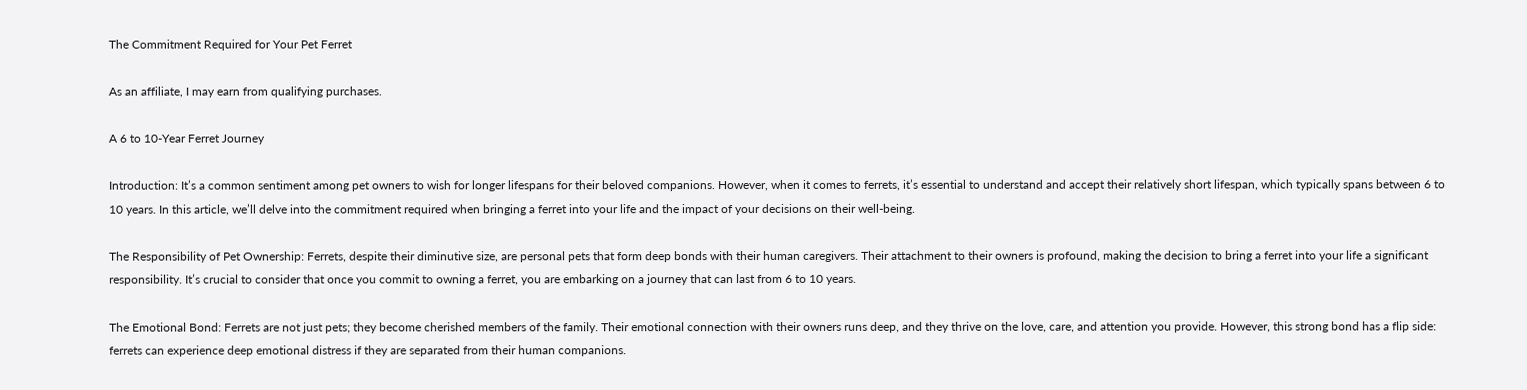The Commitment Required for Your Pet Ferret

As an affiliate, I may earn from qualifying purchases.

A 6 to 10-Year Ferret Journey

Introduction: It’s a common sentiment among pet owners to wish for longer lifespans for their beloved companions. However, when it comes to ferrets, it’s essential to understand and accept their relatively short lifespan, which typically spans between 6 to 10 years. In this article, we’ll delve into the commitment required when bringing a ferret into your life and the impact of your decisions on their well-being.

The Responsibility of Pet Ownership: Ferrets, despite their diminutive size, are personal pets that form deep bonds with their human caregivers. Their attachment to their owners is profound, making the decision to bring a ferret into your life a significant responsibility. It’s crucial to consider that once you commit to owning a ferret, you are embarking on a journey that can last from 6 to 10 years.

The Emotional Bond: Ferrets are not just pets; they become cherished members of the family. Their emotional connection with their owners runs deep, and they thrive on the love, care, and attention you provide. However, this strong bond has a flip side: ferrets can experience deep emotional distress if they are separated from their human companions.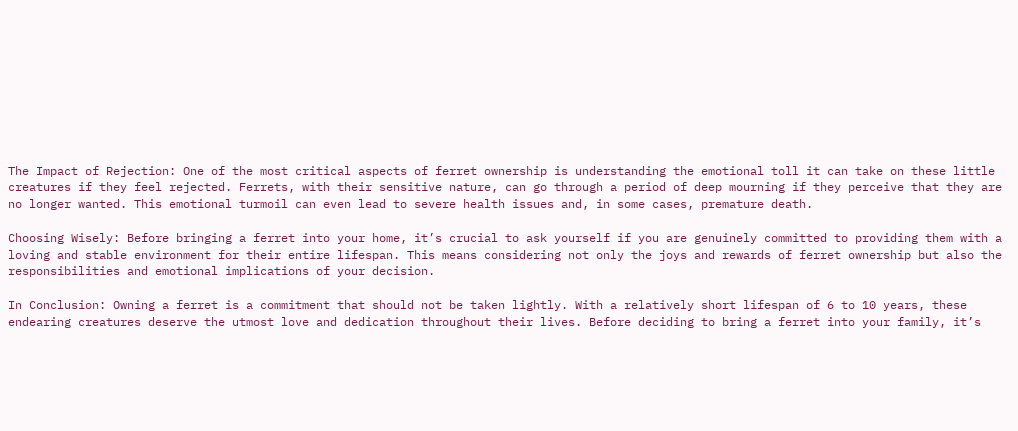The Impact of Rejection: One of the most critical aspects of ferret ownership is understanding the emotional toll it can take on these little creatures if they feel rejected. Ferrets, with their sensitive nature, can go through a period of deep mourning if they perceive that they are no longer wanted. This emotional turmoil can even lead to severe health issues and, in some cases, premature death.

Choosing Wisely: Before bringing a ferret into your home, it’s crucial to ask yourself if you are genuinely committed to providing them with a loving and stable environment for their entire lifespan. This means considering not only the joys and rewards of ferret ownership but also the responsibilities and emotional implications of your decision.

In Conclusion: Owning a ferret is a commitment that should not be taken lightly. With a relatively short lifespan of 6 to 10 years, these endearing creatures deserve the utmost love and dedication throughout their lives. Before deciding to bring a ferret into your family, it’s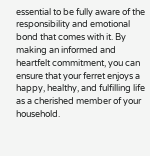essential to be fully aware of the responsibility and emotional bond that comes with it. By making an informed and heartfelt commitment, you can ensure that your ferret enjoys a happy, healthy, and fulfilling life as a cherished member of your household.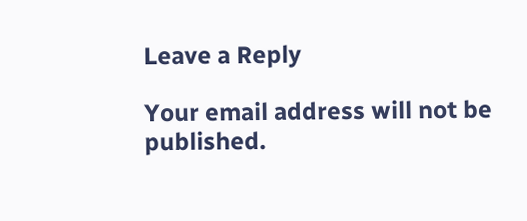Leave a Reply

Your email address will not be published.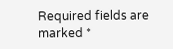Required fields are marked *